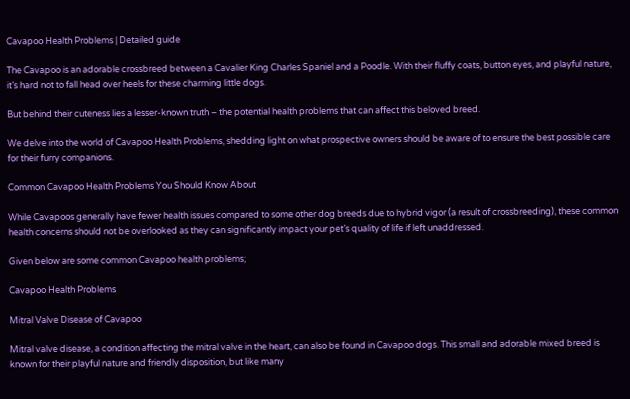Cavapoo Health Problems | Detailed guide

The Cavapoo is an adorable crossbreed between a Cavalier King Charles Spaniel and a Poodle. With their fluffy coats, button eyes, and playful nature, it’s hard not to fall head over heels for these charming little dogs.

But behind their cuteness lies a lesser-known truth – the potential health problems that can affect this beloved breed.

We delve into the world of Cavapoo Health Problems, shedding light on what prospective owners should be aware of to ensure the best possible care for their furry companions.

Common Cavapoo Health Problems You Should Know About

While Cavapoos generally have fewer health issues compared to some other dog breeds due to hybrid vigor (a result of crossbreeding), these common health concerns should not be overlooked as they can significantly impact your pet’s quality of life if left unaddressed.

Given below are some common Cavapoo health problems;

Cavapoo Health Problems

Mitral Valve Disease of Cavapoo

Mitral valve disease, a condition affecting the mitral valve in the heart, can also be found in Cavapoo dogs. This small and adorable mixed breed is known for their playful nature and friendly disposition, but like many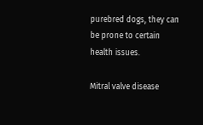purebred dogs, they can be prone to certain health issues.

Mitral valve disease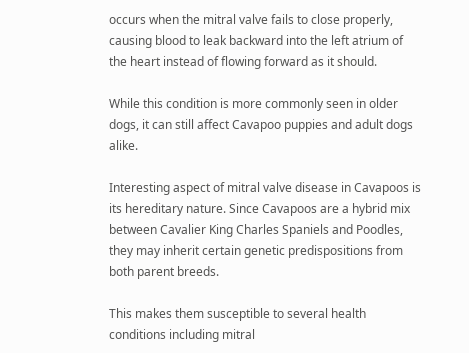occurs when the mitral valve fails to close properly, causing blood to leak backward into the left atrium of the heart instead of flowing forward as it should.

While this condition is more commonly seen in older dogs, it can still affect Cavapoo puppies and adult dogs alike.

Interesting aspect of mitral valve disease in Cavapoos is its hereditary nature. Since Cavapoos are a hybrid mix between Cavalier King Charles Spaniels and Poodles, they may inherit certain genetic predispositions from both parent breeds.

This makes them susceptible to several health conditions including mitral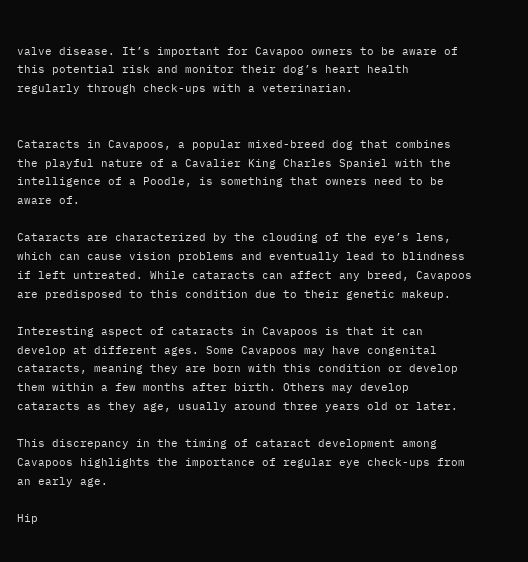valve disease. It’s important for Cavapoo owners to be aware of this potential risk and monitor their dog’s heart health regularly through check-ups with a veterinarian.


Cataracts in Cavapoos, a popular mixed-breed dog that combines the playful nature of a Cavalier King Charles Spaniel with the intelligence of a Poodle, is something that owners need to be aware of.

Cataracts are characterized by the clouding of the eye’s lens, which can cause vision problems and eventually lead to blindness if left untreated. While cataracts can affect any breed, Cavapoos are predisposed to this condition due to their genetic makeup.

Interesting aspect of cataracts in Cavapoos is that it can develop at different ages. Some Cavapoos may have congenital cataracts, meaning they are born with this condition or develop them within a few months after birth. Others may develop cataracts as they age, usually around three years old or later.

This discrepancy in the timing of cataract development among Cavapoos highlights the importance of regular eye check-ups from an early age.

Hip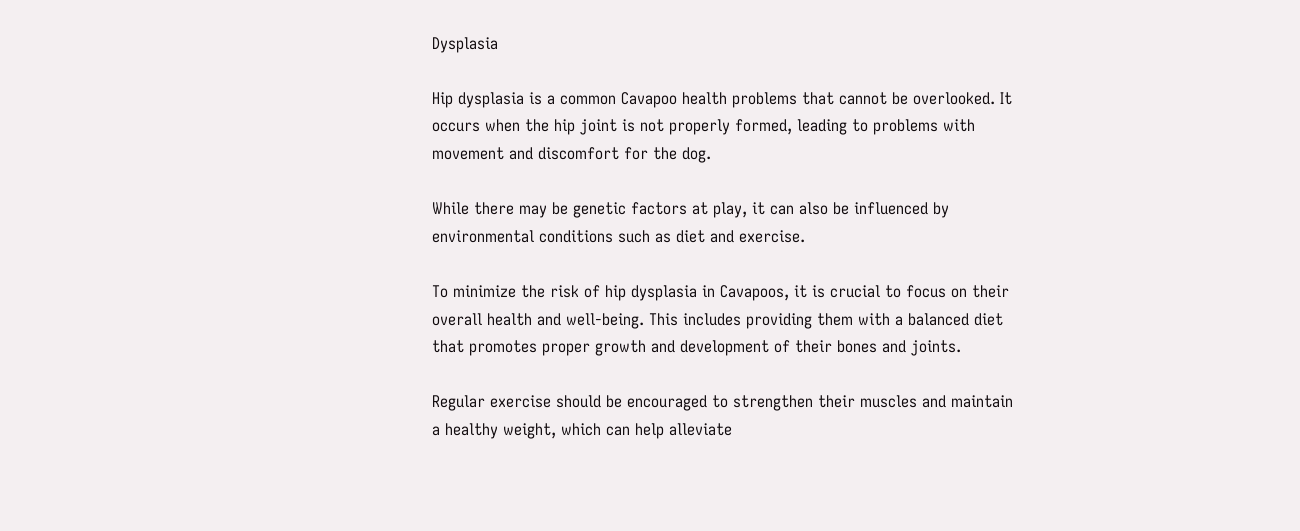Dysplasia

Hip dysplasia is a common Cavapoo health problems that cannot be overlooked. It occurs when the hip joint is not properly formed, leading to problems with movement and discomfort for the dog.

While there may be genetic factors at play, it can also be influenced by environmental conditions such as diet and exercise.

To minimize the risk of hip dysplasia in Cavapoos, it is crucial to focus on their overall health and well-being. This includes providing them with a balanced diet that promotes proper growth and development of their bones and joints.

Regular exercise should be encouraged to strengthen their muscles and maintain a healthy weight, which can help alleviate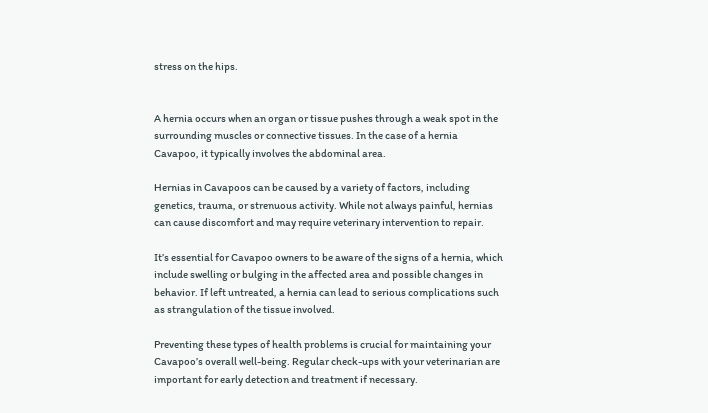stress on the hips.


A hernia occurs when an organ or tissue pushes through a weak spot in the surrounding muscles or connective tissues. In the case of a hernia Cavapoo, it typically involves the abdominal area.

Hernias in Cavapoos can be caused by a variety of factors, including genetics, trauma, or strenuous activity. While not always painful, hernias can cause discomfort and may require veterinary intervention to repair.

It’s essential for Cavapoo owners to be aware of the signs of a hernia, which include swelling or bulging in the affected area and possible changes in behavior. If left untreated, a hernia can lead to serious complications such as strangulation of the tissue involved.

Preventing these types of health problems is crucial for maintaining your Cavapoo’s overall well-being. Regular check-ups with your veterinarian are important for early detection and treatment if necessary.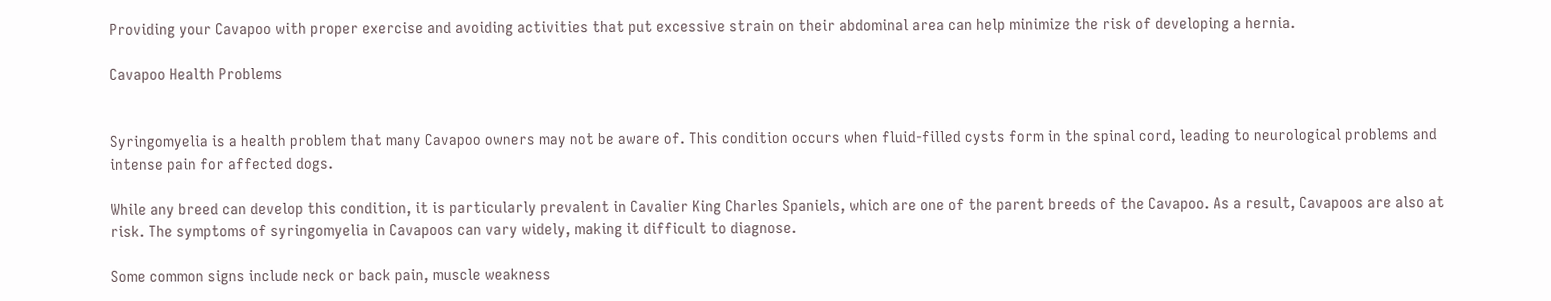Providing your Cavapoo with proper exercise and avoiding activities that put excessive strain on their abdominal area can help minimize the risk of developing a hernia.

Cavapoo Health Problems


Syringomyelia is a health problem that many Cavapoo owners may not be aware of. This condition occurs when fluid-filled cysts form in the spinal cord, leading to neurological problems and intense pain for affected dogs.

While any breed can develop this condition, it is particularly prevalent in Cavalier King Charles Spaniels, which are one of the parent breeds of the Cavapoo. As a result, Cavapoos are also at risk. The symptoms of syringomyelia in Cavapoos can vary widely, making it difficult to diagnose.

Some common signs include neck or back pain, muscle weakness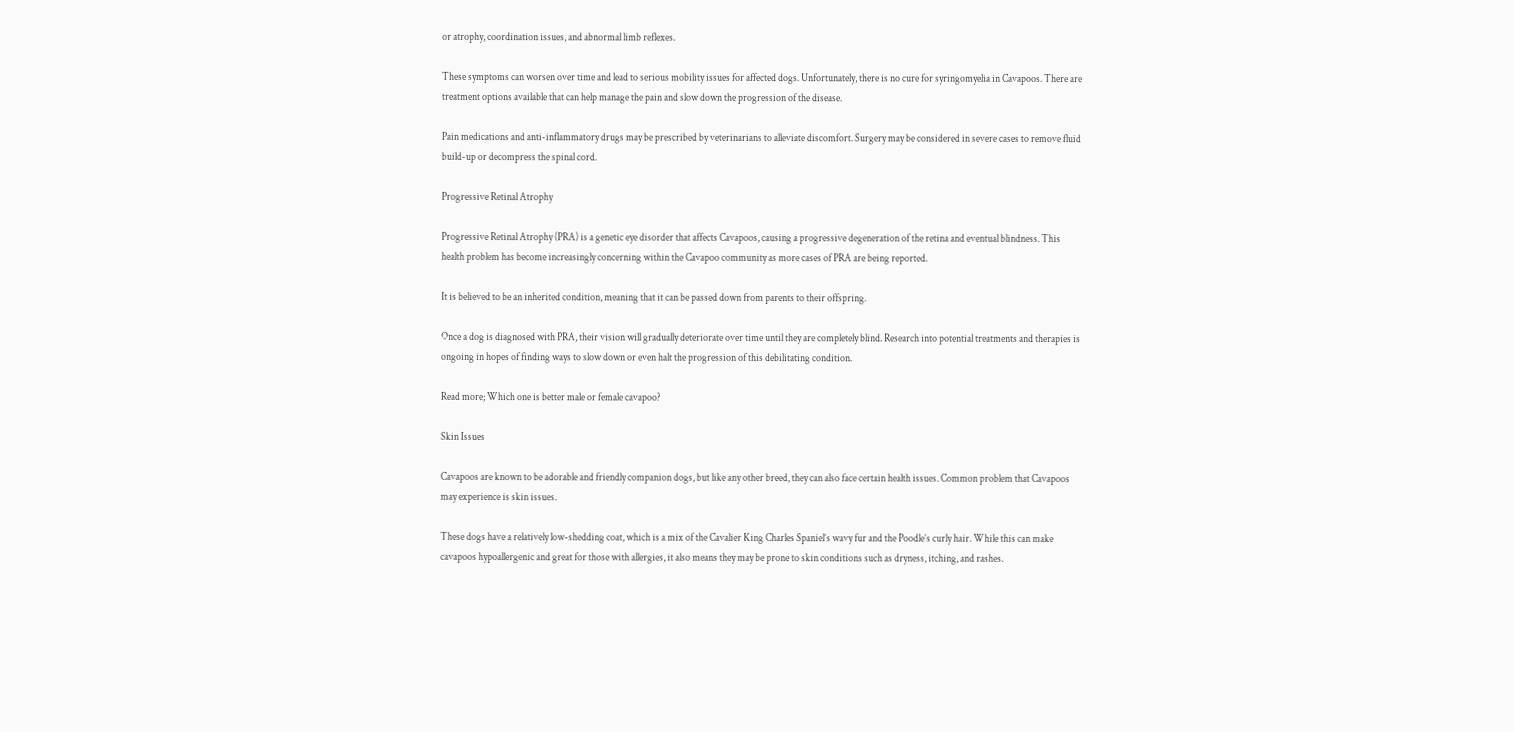or atrophy, coordination issues, and abnormal limb reflexes.

These symptoms can worsen over time and lead to serious mobility issues for affected dogs. Unfortunately, there is no cure for syringomyelia in Cavapoos. There are treatment options available that can help manage the pain and slow down the progression of the disease.

Pain medications and anti-inflammatory drugs may be prescribed by veterinarians to alleviate discomfort. Surgery may be considered in severe cases to remove fluid build-up or decompress the spinal cord.

Progressive Retinal Atrophy

Progressive Retinal Atrophy (PRA) is a genetic eye disorder that affects Cavapoos, causing a progressive degeneration of the retina and eventual blindness. This health problem has become increasingly concerning within the Cavapoo community as more cases of PRA are being reported.

It is believed to be an inherited condition, meaning that it can be passed down from parents to their offspring.

Once a dog is diagnosed with PRA, their vision will gradually deteriorate over time until they are completely blind. Research into potential treatments and therapies is ongoing in hopes of finding ways to slow down or even halt the progression of this debilitating condition.

Read more; Which one is better male or female cavapoo?

Skin Issues

Cavapoos are known to be adorable and friendly companion dogs, but like any other breed, they can also face certain health issues. Common problem that Cavapoos may experience is skin issues.

These dogs have a relatively low-shedding coat, which is a mix of the Cavalier King Charles Spaniel’s wavy fur and the Poodle’s curly hair. While this can make cavapoos hypoallergenic and great for those with allergies, it also means they may be prone to skin conditions such as dryness, itching, and rashes.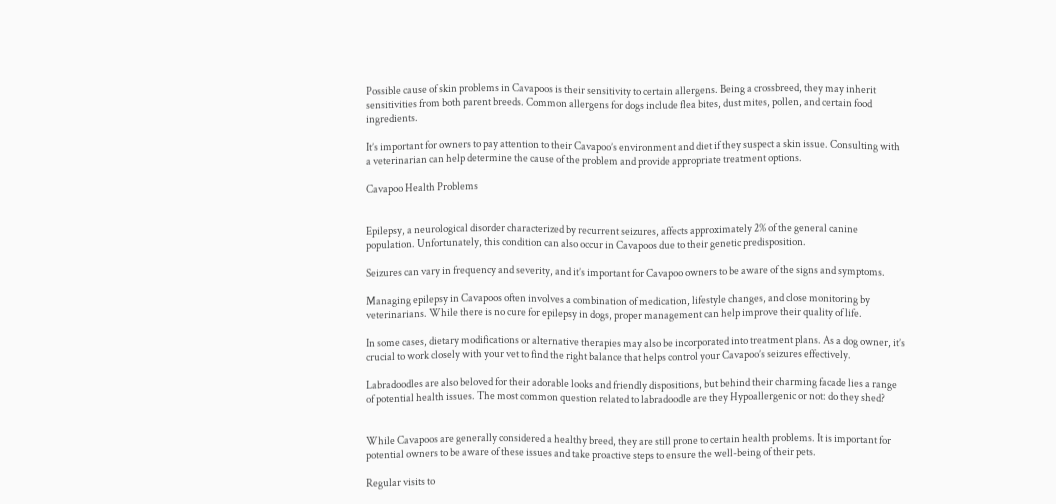Possible cause of skin problems in Cavapoos is their sensitivity to certain allergens. Being a crossbreed, they may inherit sensitivities from both parent breeds. Common allergens for dogs include flea bites, dust mites, pollen, and certain food ingredients.

It’s important for owners to pay attention to their Cavapoo’s environment and diet if they suspect a skin issue. Consulting with a veterinarian can help determine the cause of the problem and provide appropriate treatment options.

Cavapoo Health Problems


Epilepsy, a neurological disorder characterized by recurrent seizures, affects approximately 2% of the general canine population. Unfortunately, this condition can also occur in Cavapoos due to their genetic predisposition.

Seizures can vary in frequency and severity, and it’s important for Cavapoo owners to be aware of the signs and symptoms.

Managing epilepsy in Cavapoos often involves a combination of medication, lifestyle changes, and close monitoring by veterinarians. While there is no cure for epilepsy in dogs, proper management can help improve their quality of life.

In some cases, dietary modifications or alternative therapies may also be incorporated into treatment plans. As a dog owner, it’s crucial to work closely with your vet to find the right balance that helps control your Cavapoo’s seizures effectively.

Labradoodles are also beloved for their adorable looks and friendly dispositions, but behind their charming facade lies a range of potential health issues. The most common question related to labradoodle are they Hypoallergenic or not: do they shed?


While Cavapoos are generally considered a healthy breed, they are still prone to certain health problems. It is important for potential owners to be aware of these issues and take proactive steps to ensure the well-being of their pets.

Regular visits to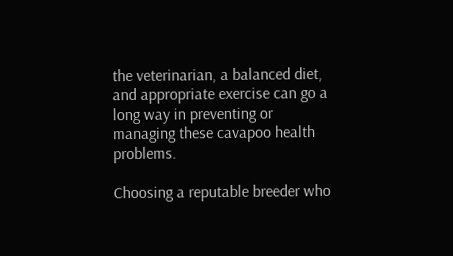the veterinarian, a balanced diet, and appropriate exercise can go a long way in preventing or managing these cavapoo health problems.

Choosing a reputable breeder who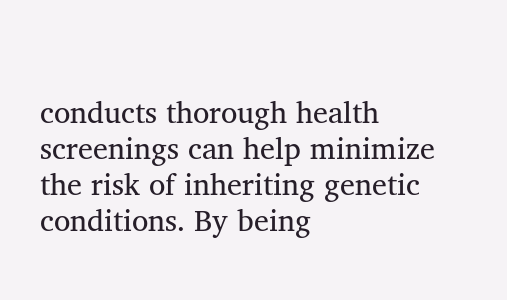conducts thorough health screenings can help minimize the risk of inheriting genetic conditions. By being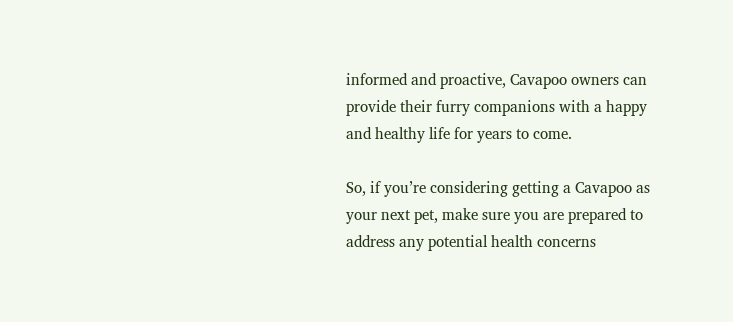informed and proactive, Cavapoo owners can provide their furry companions with a happy and healthy life for years to come.

So, if you’re considering getting a Cavapoo as your next pet, make sure you are prepared to address any potential health concerns